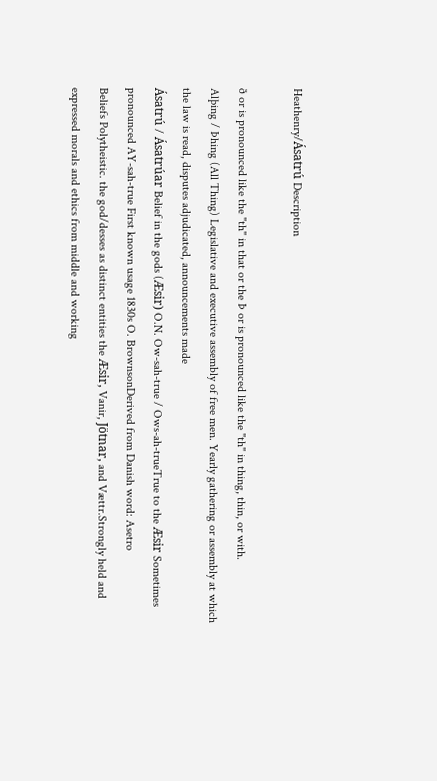Heathenry/Ásatrú Description

ð or is pronounced like the "th" in that or the Þ or is pronounced like the "th" in thing, thin, or with.
Alþing / Þhing (All Thing) Legislative and executive assembly of free men. Yearly gathering or assembly at which the law is read, disputes adjudicated, announcements made
Ásatrú / Ásatrúar Belief in the gods (Æsir) O.N. Ow-sah-true / Ows-ah-trueTrue to the Æsir Sometimes pronounced AY-sah-true First known usage 1830s O. BrownsonDerived from Danish word: Asetro
Beliefs Polytheistic. the god/desses as distinct entities the Æsir, Vanir, Jötnar, and Vættr.Strongly held and expressed morals and ethics from middle and working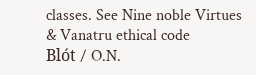classes. See Nine noble Virtues & Vanatru ethical code
Blót / O.N.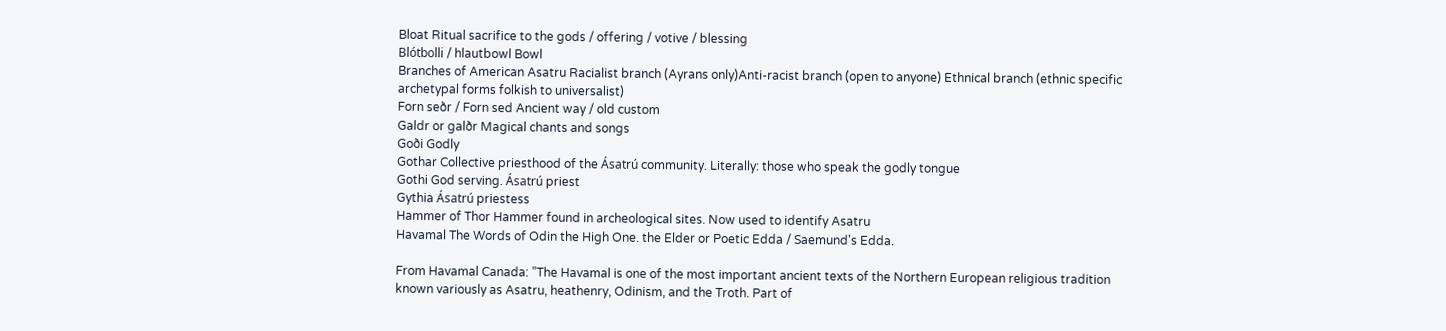Bloat Ritual sacrifice to the gods / offering / votive / blessing
Blótbolli / hlautbowl Bowl
Branches of American Asatru Racialist branch (Ayrans only)Anti-racist branch (open to anyone) Ethnical branch (ethnic specific archetypal forms folkish to universalist)
Forn seðr / Forn sed Ancient way / old custom
Galdr or galðr Magical chants and songs
Goði Godly
Gothar Collective priesthood of the Ásatrú community. Literally: those who speak the godly tongue
Gothi God serving. Ásatrú priest
Gythia Ásatrú priestess
Hammer of Thor Hammer found in archeological sites. Now used to identify Asatru
Havamal The Words of Odin the High One. the Elder or Poetic Edda / Saemund's Edda.

From Havamal Canada: ”The Havamal is one of the most important ancient texts of the Northern European religious tradition known variously as Asatru, heathenry, Odinism, and the Troth. Part of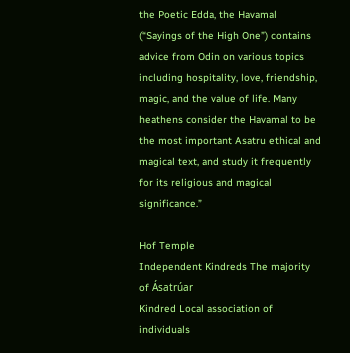the Poetic Edda, the Havamal (“Sayings of the High One”) contains advice from Odin on various topics including hospitality, love, friendship, magic, and the value of life. Many heathens consider the Havamal to be the most important Asatru ethical and magical text, and study it frequently for its religious and magical significance.”

Hof Temple
Independent Kindreds The majority of Ásatrúar
Kindred Local association of individuals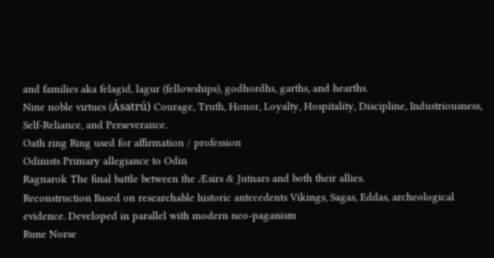and families aka felagid, lagur (fellowships), godhordhs, garths, and hearths.
Nine noble virtues (Ásatrú) Courage, Truth, Honor, Loyalty, Hospitality, Discipline, Industriousness, Self-Reliance, and Perseverance.
Oath ring Ring used for affirmation / profession
Odinists Primary allegiance to Odin
Ragnarok The final battle between the Æsirs & Jutnars and both their allies.
Reconstruction Based on researchable historic antecedents Vikings, Sagas, Eddas, archeological evidence. Developed in parallel with modern neo-paganism
Rune Norse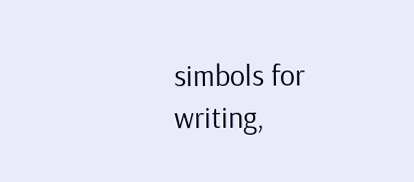simbols for writing,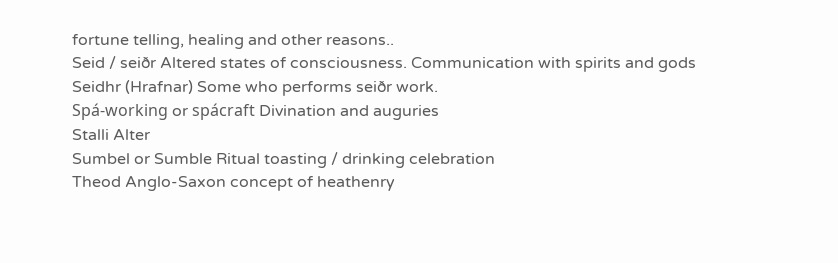fortune telling, healing and other reasons..
Seid / seiðr Altered states of consciousness. Communication with spirits and gods
Seidhr (Hrafnar) Some who performs seiðr work.
Spá-working or spácraft Divination and auguries
Stalli Alter
Sumbel or Sumble Ritual toasting / drinking celebration
Theod Anglo-Saxon concept of heathenry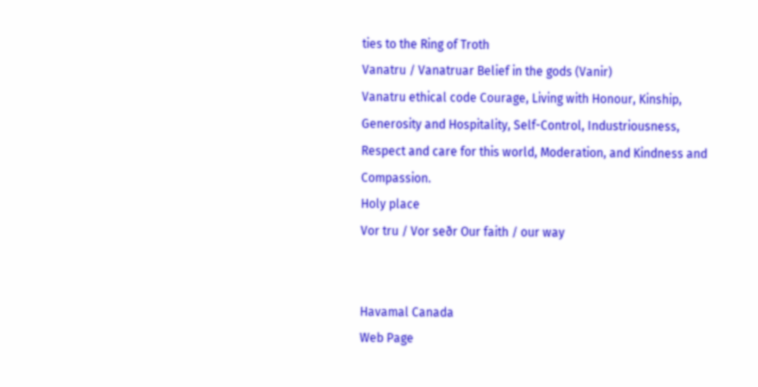ties to the Ring of Troth
Vanatru / Vanatruar Belief in the gods (Vanir)
Vanatru ethical code Courage, Living with Honour, Kinship, Generosity and Hospitality, Self-Control, Industriousness, Respect and care for this world, Moderation, and Kindness and Compassion.
Holy place
Vor tru / Vor seðr Our faith / our way


Havamal Canada
Web Page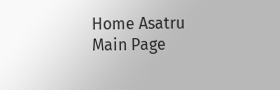Home Asatru Main Page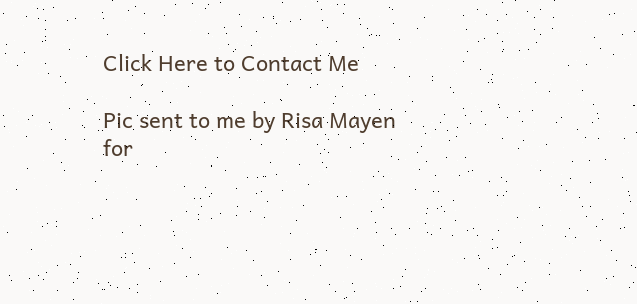Click Here to Contact Me

Pic sent to me by Risa Mayen
for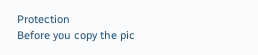Protection
Before you copy the pic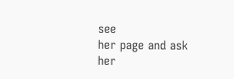see
her page and ask her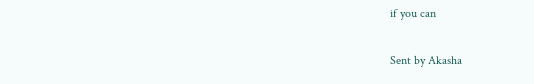if you can

Sent by Akasha